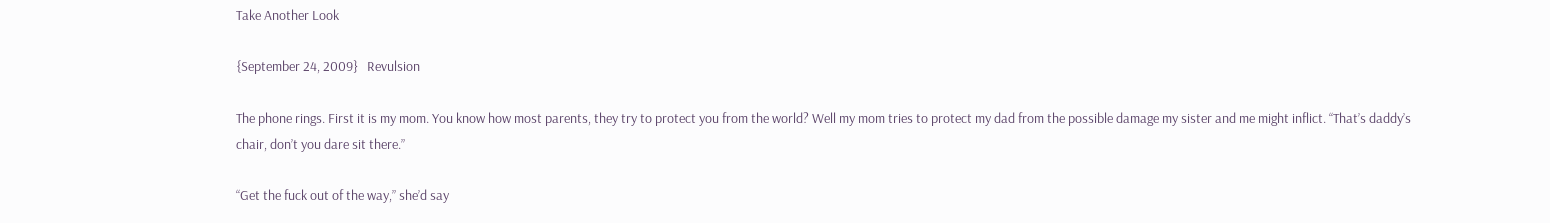Take Another Look

{September 24, 2009}   Revulsion

The phone rings. First it is my mom. You know how most parents, they try to protect you from the world? Well my mom tries to protect my dad from the possible damage my sister and me might inflict. “That’s daddy’s chair, don’t you dare sit there.”

“Get the fuck out of the way,” she’d say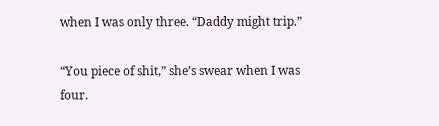when I was only three. “Daddy might trip.”

“You piece of shit,” she’s swear when I was four.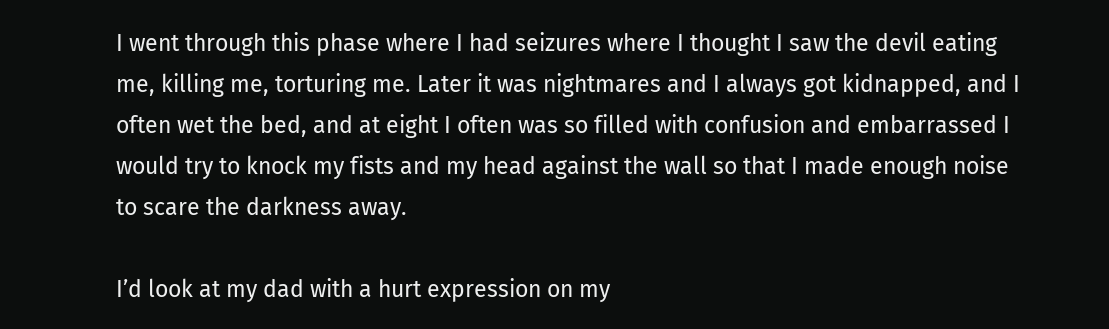I went through this phase where I had seizures where I thought I saw the devil eating me, killing me, torturing me. Later it was nightmares and I always got kidnapped, and I often wet the bed, and at eight I often was so filled with confusion and embarrassed I would try to knock my fists and my head against the wall so that I made enough noise to scare the darkness away.

I’d look at my dad with a hurt expression on my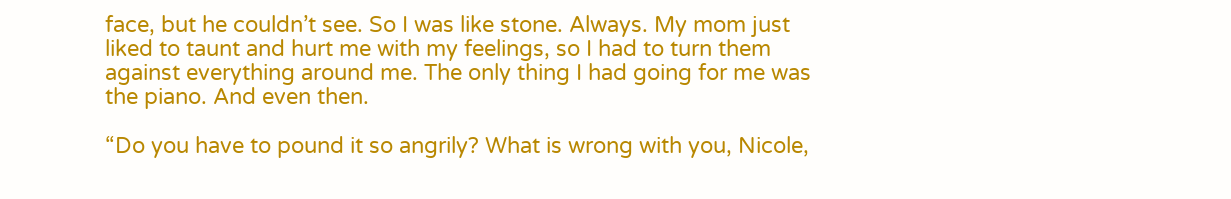face, but he couldn’t see. So I was like stone. Always. My mom just liked to taunt and hurt me with my feelings, so I had to turn them against everything around me. The only thing I had going for me was the piano. And even then.

“Do you have to pound it so angrily? What is wrong with you, Nicole,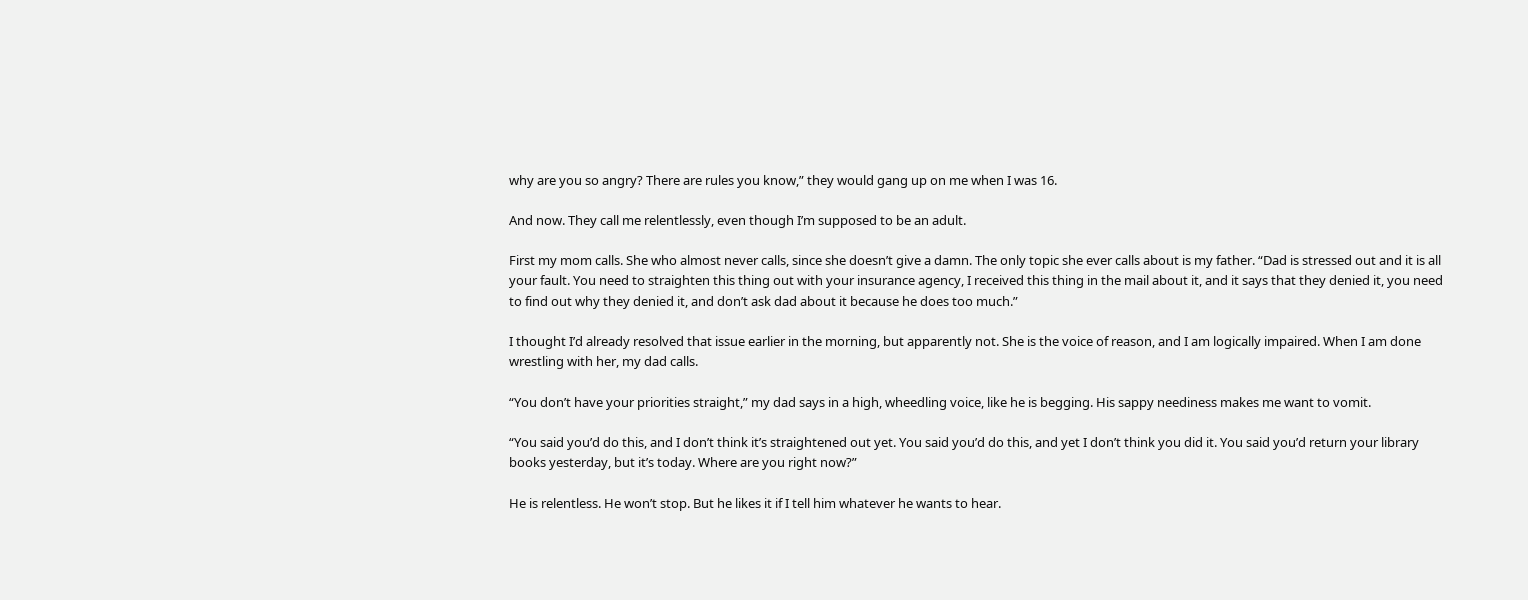why are you so angry? There are rules you know,” they would gang up on me when I was 16.

And now. They call me relentlessly, even though I’m supposed to be an adult.

First my mom calls. She who almost never calls, since she doesn’t give a damn. The only topic she ever calls about is my father. “Dad is stressed out and it is all your fault. You need to straighten this thing out with your insurance agency, I received this thing in the mail about it, and it says that they denied it, you need to find out why they denied it, and don’t ask dad about it because he does too much.”

I thought I’d already resolved that issue earlier in the morning, but apparently not. She is the voice of reason, and I am logically impaired. When I am done wrestling with her, my dad calls.

“You don’t have your priorities straight,” my dad says in a high, wheedling voice, like he is begging. His sappy neediness makes me want to vomit.

“You said you’d do this, and I don’t think it’s straightened out yet. You said you’d do this, and yet I don’t think you did it. You said you’d return your library books yesterday, but it’s today. Where are you right now?”

He is relentless. He won’t stop. But he likes it if I tell him whatever he wants to hear.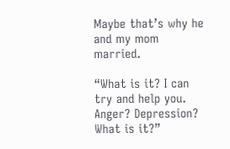Maybe that’s why he and my mom married.

“What is it? I can try and help you. Anger? Depression? What is it?”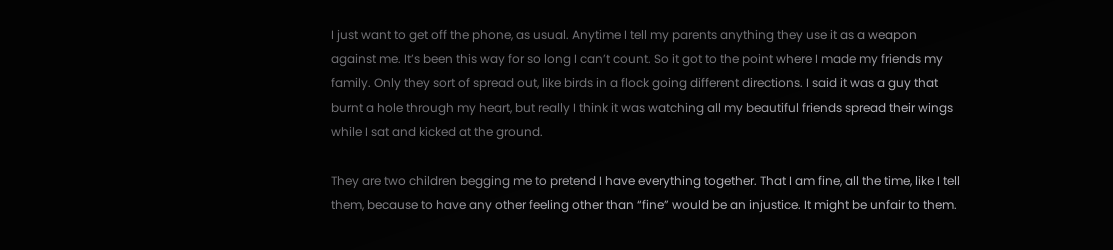I just want to get off the phone, as usual. Anytime I tell my parents anything they use it as a weapon against me. It’s been this way for so long I can’t count. So it got to the point where I made my friends my family. Only they sort of spread out, like birds in a flock going different directions. I said it was a guy that burnt a hole through my heart, but really I think it was watching all my beautiful friends spread their wings while I sat and kicked at the ground.

They are two children begging me to pretend I have everything together. That I am fine, all the time, like I tell them, because to have any other feeling other than “fine” would be an injustice. It might be unfair to them.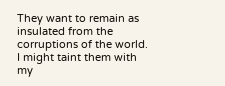They want to remain as insulated from the corruptions of the world. I might taint them with my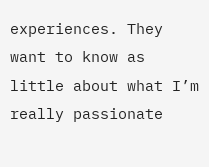experiences. They want to know as little about what I’m really passionate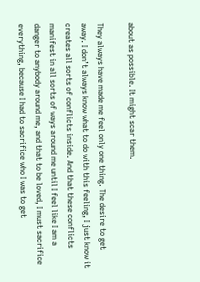about as possible. It might scar them.

They always have made me feel only one thing. The desire to get away. I don’t always know what to do with this feeling, I just know it creates all sorts of conflicts inside. And that these conflicts manifest in all sorts of ways around me until I feel like I am a danger to anybody around me, and that to be loved, I must sacrifice everything, because I had to sacrifice who I was to get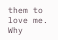them to love me. Why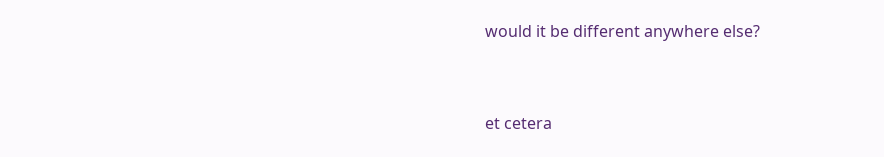would it be different anywhere else?


et cetera